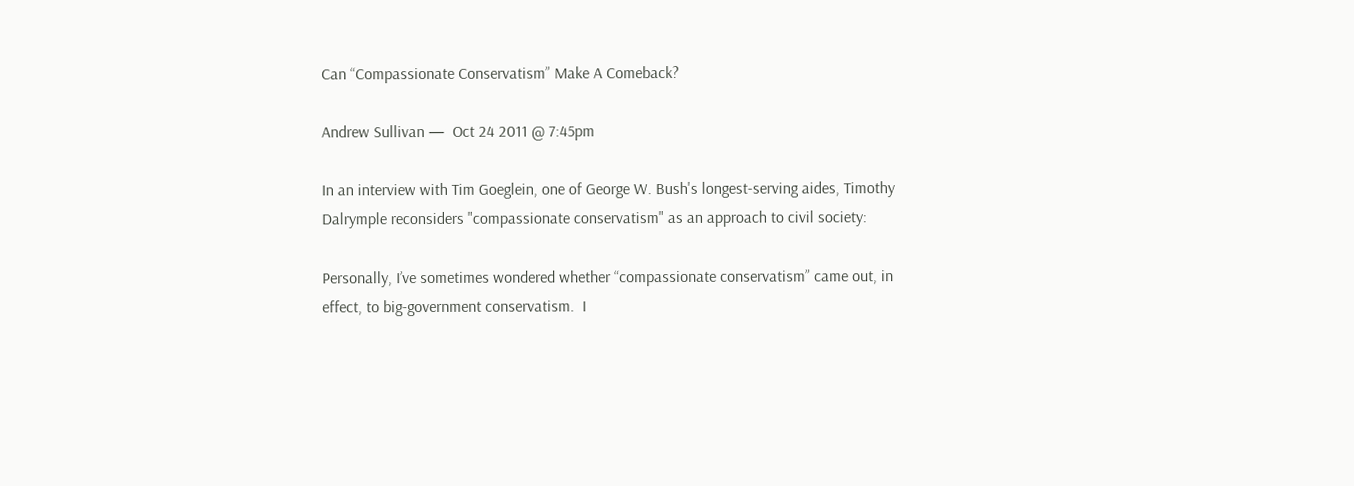Can “Compassionate Conservatism” Make A Comeback?

Andrew Sullivan —  Oct 24 2011 @ 7:45pm

In an interview with Tim Goeglein, one of George W. Bush's longest-serving aides, Timothy Dalrymple reconsiders "compassionate conservatism" as an approach to civil society:

Personally, I’ve sometimes wondered whether “compassionate conservatism” came out, in effect, to big-government conservatism.  I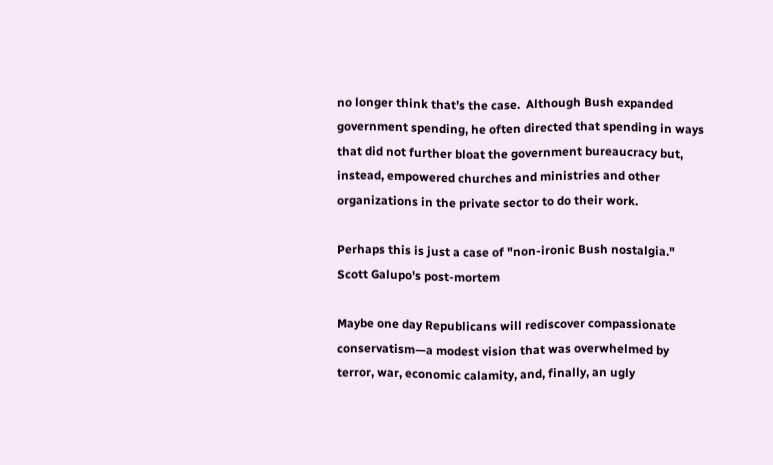no longer think that’s the case.  Although Bush expanded government spending, he often directed that spending in ways that did not further bloat the government bureaucracy but, instead, empowered churches and ministries and other organizations in the private sector to do their work.

Perhaps this is just a case of "non-ironic Bush nostalgia." Scott Galupo's post-mortem

Maybe one day Republicans will rediscover compassionate conservatism—a modest vision that was overwhelmed by terror, war, economic calamity, and, finally, an ugly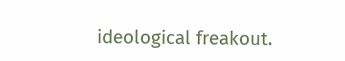ideological freakout.